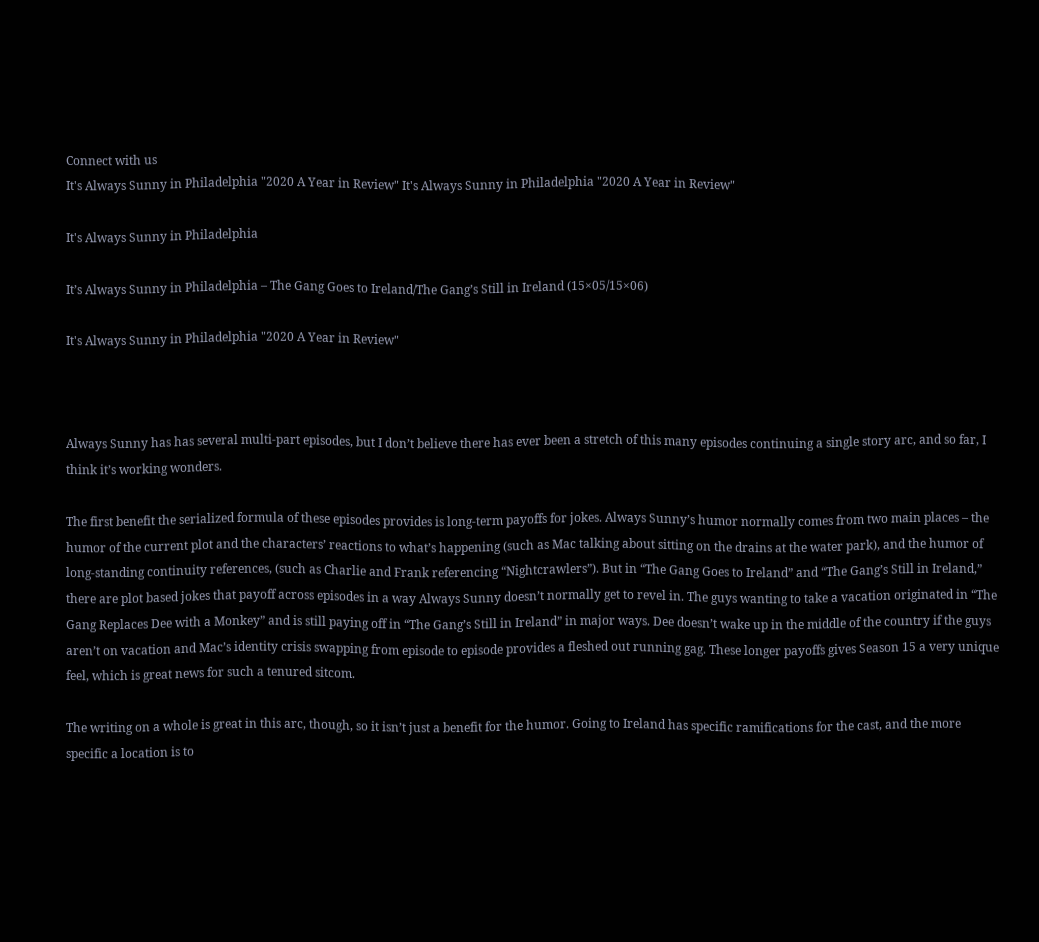Connect with us
It's Always Sunny in Philadelphia "2020 A Year in Review" It's Always Sunny in Philadelphia "2020 A Year in Review"

It's Always Sunny in Philadelphia

It’s Always Sunny in Philadelphia – The Gang Goes to Ireland/The Gang’s Still in Ireland (15×05/15×06)

It's Always Sunny in Philadelphia "2020 A Year in Review"



Always Sunny has has several multi-part episodes, but I don’t believe there has ever been a stretch of this many episodes continuing a single story arc, and so far, I think it’s working wonders.

The first benefit the serialized formula of these episodes provides is long-term payoffs for jokes. Always Sunny’s humor normally comes from two main places – the humor of the current plot and the characters’ reactions to what’s happening (such as Mac talking about sitting on the drains at the water park), and the humor of long-standing continuity references, (such as Charlie and Frank referencing “Nightcrawlers”). But in “The Gang Goes to Ireland” and “The Gang’s Still in Ireland,” there are plot based jokes that payoff across episodes in a way Always Sunny doesn’t normally get to revel in. The guys wanting to take a vacation originated in “The Gang Replaces Dee with a Monkey” and is still paying off in “The Gang’s Still in Ireland” in major ways. Dee doesn’t wake up in the middle of the country if the guys aren’t on vacation and Mac’s identity crisis swapping from episode to episode provides a fleshed out running gag. These longer payoffs gives Season 15 a very unique feel, which is great news for such a tenured sitcom.

The writing on a whole is great in this arc, though, so it isn’t just a benefit for the humor. Going to Ireland has specific ramifications for the cast, and the more specific a location is to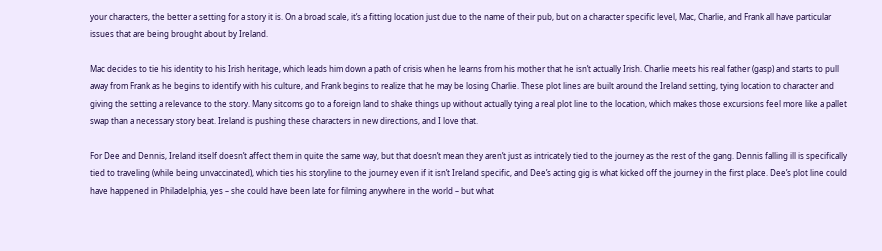your characters, the better a setting for a story it is. On a broad scale, it’s a fitting location just due to the name of their pub, but on a character specific level, Mac, Charlie, and Frank all have particular issues that are being brought about by Ireland.

Mac decides to tie his identity to his Irish heritage, which leads him down a path of crisis when he learns from his mother that he isn’t actually Irish. Charlie meets his real father (gasp) and starts to pull away from Frank as he begins to identify with his culture, and Frank begins to realize that he may be losing Charlie. These plot lines are built around the Ireland setting, tying location to character and giving the setting a relevance to the story. Many sitcoms go to a foreign land to shake things up without actually tying a real plot line to the location, which makes those excursions feel more like a pallet swap than a necessary story beat. Ireland is pushing these characters in new directions, and I love that.

For Dee and Dennis, Ireland itself doesn’t affect them in quite the same way, but that doesn’t mean they aren’t just as intricately tied to the journey as the rest of the gang. Dennis falling ill is specifically tied to traveling (while being unvaccinated), which ties his storyline to the journey even if it isn’t Ireland specific, and Dee’s acting gig is what kicked off the journey in the first place. Dee’s plot line could have happened in Philadelphia, yes – she could have been late for filming anywhere in the world – but what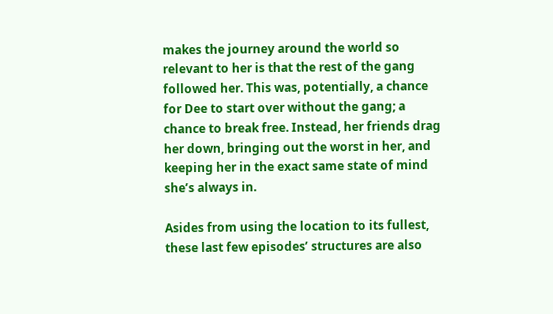makes the journey around the world so relevant to her is that the rest of the gang followed her. This was, potentially, a chance for Dee to start over without the gang; a chance to break free. Instead, her friends drag her down, bringing out the worst in her, and keeping her in the exact same state of mind she’s always in.

Asides from using the location to its fullest, these last few episodes’ structures are also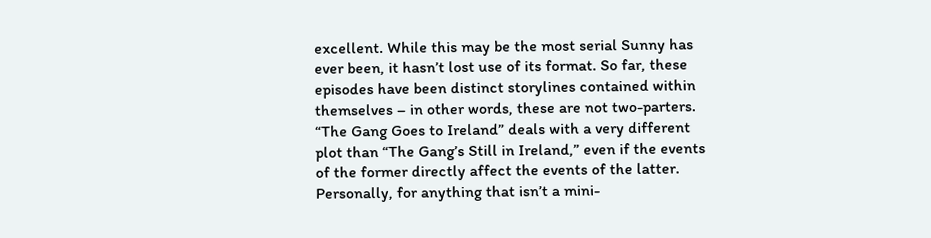excellent. While this may be the most serial Sunny has ever been, it hasn’t lost use of its format. So far, these episodes have been distinct storylines contained within themselves – in other words, these are not two-parters. “The Gang Goes to Ireland” deals with a very different plot than “The Gang’s Still in Ireland,” even if the events of the former directly affect the events of the latter. Personally, for anything that isn’t a mini-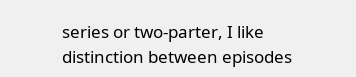series or two-parter, I like distinction between episodes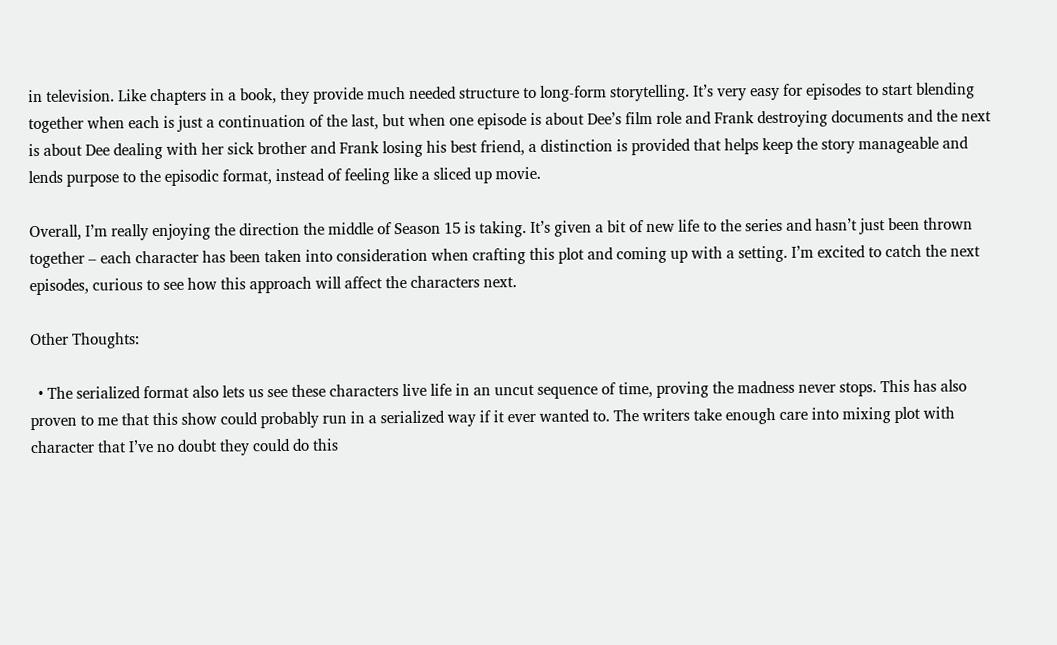in television. Like chapters in a book, they provide much needed structure to long-form storytelling. It’s very easy for episodes to start blending together when each is just a continuation of the last, but when one episode is about Dee’s film role and Frank destroying documents and the next is about Dee dealing with her sick brother and Frank losing his best friend, a distinction is provided that helps keep the story manageable and lends purpose to the episodic format, instead of feeling like a sliced up movie.

Overall, I’m really enjoying the direction the middle of Season 15 is taking. It’s given a bit of new life to the series and hasn’t just been thrown together – each character has been taken into consideration when crafting this plot and coming up with a setting. I’m excited to catch the next episodes, curious to see how this approach will affect the characters next.

Other Thoughts:

  • The serialized format also lets us see these characters live life in an uncut sequence of time, proving the madness never stops. This has also proven to me that this show could probably run in a serialized way if it ever wanted to. The writers take enough care into mixing plot with character that I’ve no doubt they could do this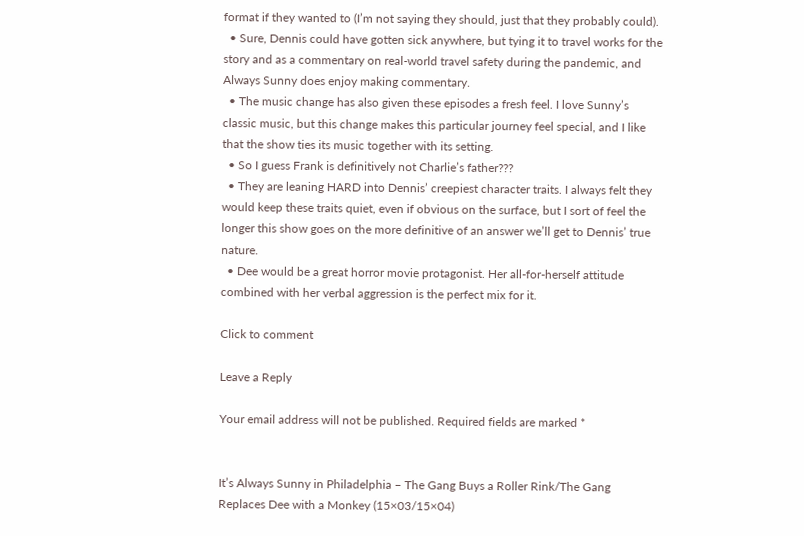format if they wanted to (I’m not saying they should, just that they probably could).
  • Sure, Dennis could have gotten sick anywhere, but tying it to travel works for the story and as a commentary on real-world travel safety during the pandemic, and Always Sunny does enjoy making commentary.
  • The music change has also given these episodes a fresh feel. I love Sunny’s classic music, but this change makes this particular journey feel special, and I like that the show ties its music together with its setting.
  • So I guess Frank is definitively not Charlie’s father???
  • They are leaning HARD into Dennis’ creepiest character traits. I always felt they would keep these traits quiet, even if obvious on the surface, but I sort of feel the longer this show goes on the more definitive of an answer we’ll get to Dennis’ true nature.
  • Dee would be a great horror movie protagonist. Her all-for-herself attitude combined with her verbal aggression is the perfect mix for it.

Click to comment

Leave a Reply

Your email address will not be published. Required fields are marked *


It’s Always Sunny in Philadelphia – The Gang Buys a Roller Rink/The Gang Replaces Dee with a Monkey (15×03/15×04)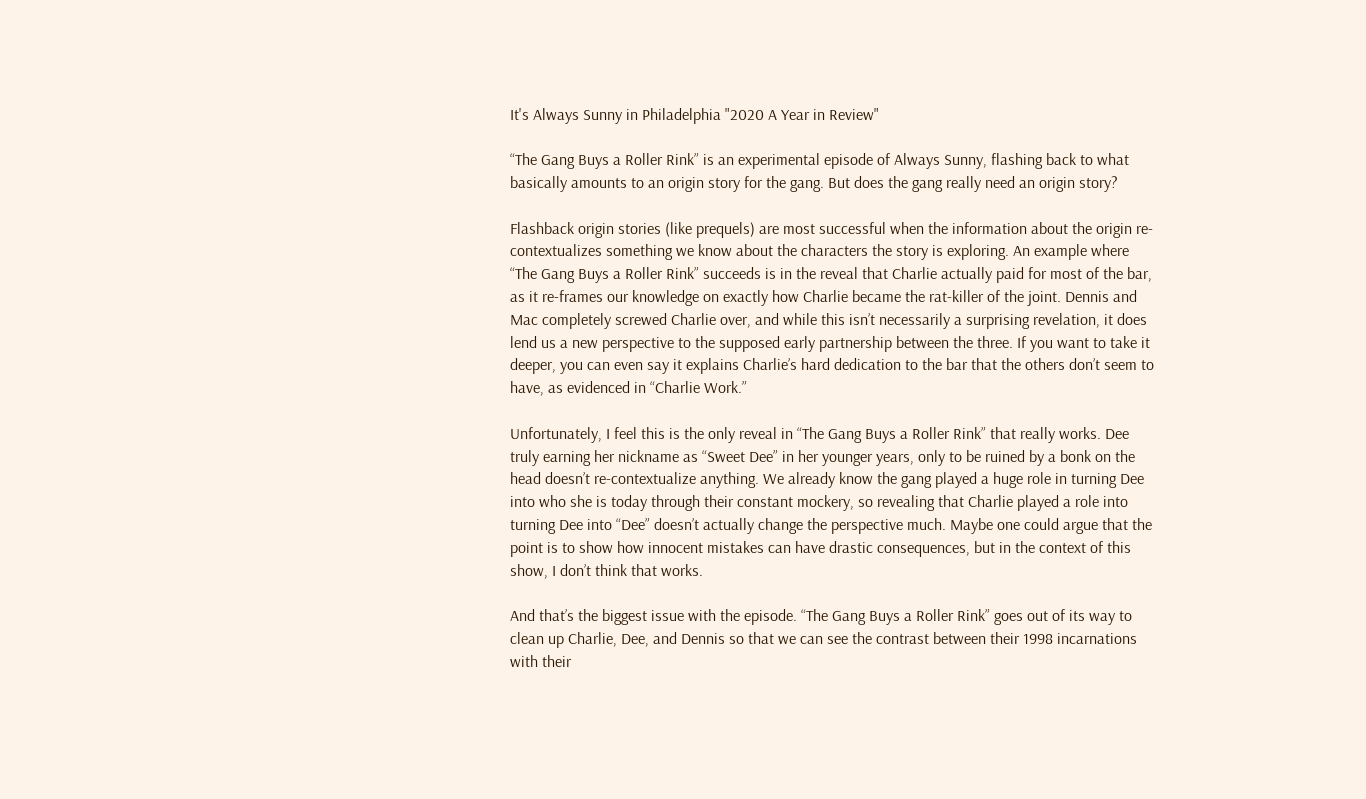It's Always Sunny in Philadelphia "2020 A Year in Review"

“The Gang Buys a Roller Rink” is an experimental episode of Always Sunny, flashing back to what basically amounts to an origin story for the gang. But does the gang really need an origin story?

Flashback origin stories (like prequels) are most successful when the information about the origin re-contextualizes something we know about the characters the story is exploring. An example where “The Gang Buys a Roller Rink” succeeds is in the reveal that Charlie actually paid for most of the bar, as it re-frames our knowledge on exactly how Charlie became the rat-killer of the joint. Dennis and Mac completely screwed Charlie over, and while this isn’t necessarily a surprising revelation, it does lend us a new perspective to the supposed early partnership between the three. If you want to take it deeper, you can even say it explains Charlie’s hard dedication to the bar that the others don’t seem to have, as evidenced in “Charlie Work.”

Unfortunately, I feel this is the only reveal in “The Gang Buys a Roller Rink” that really works. Dee truly earning her nickname as “Sweet Dee” in her younger years, only to be ruined by a bonk on the head doesn’t re-contextualize anything. We already know the gang played a huge role in turning Dee into who she is today through their constant mockery, so revealing that Charlie played a role into turning Dee into “Dee” doesn’t actually change the perspective much. Maybe one could argue that the point is to show how innocent mistakes can have drastic consequences, but in the context of this show, I don’t think that works.

And that’s the biggest issue with the episode. “The Gang Buys a Roller Rink” goes out of its way to clean up Charlie, Dee, and Dennis so that we can see the contrast between their 1998 incarnations with their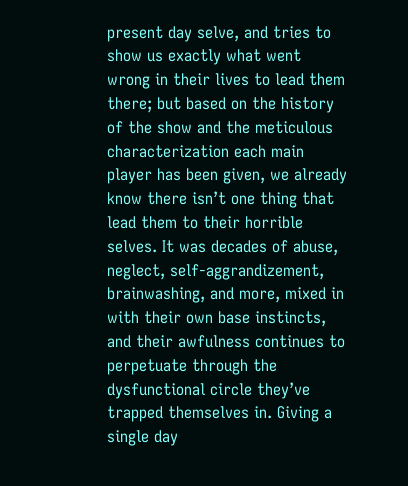present day selve, and tries to show us exactly what went wrong in their lives to lead them there; but based on the history of the show and the meticulous characterization each main player has been given, we already know there isn’t one thing that lead them to their horrible selves. It was decades of abuse, neglect, self-aggrandizement, brainwashing, and more, mixed in with their own base instincts, and their awfulness continues to perpetuate through the dysfunctional circle they’ve trapped themselves in. Giving a single day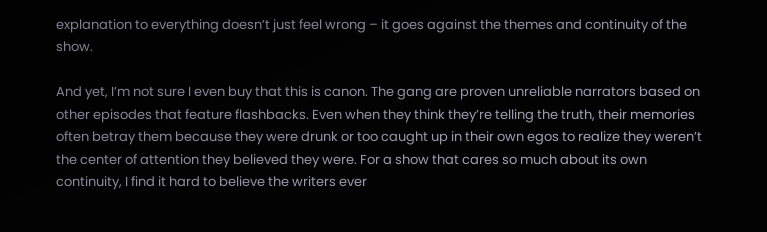explanation to everything doesn’t just feel wrong – it goes against the themes and continuity of the show.

And yet, I’m not sure I even buy that this is canon. The gang are proven unreliable narrators based on other episodes that feature flashbacks. Even when they think they’re telling the truth, their memories often betray them because they were drunk or too caught up in their own egos to realize they weren’t the center of attention they believed they were. For a show that cares so much about its own continuity, I find it hard to believe the writers ever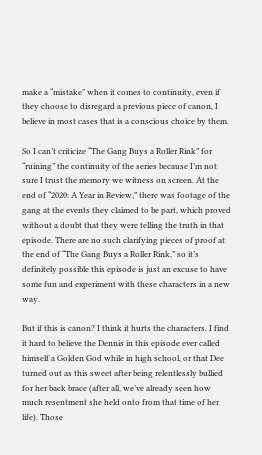make a “mistake” when it comes to continuity, even if they choose to disregard a previous piece of canon, I believe in most cases that is a conscious choice by them.

So I can’t criticize “The Gang Buys a Roller Rink” for “ruining” the continuity of the series because I’m not sure I trust the memory we witness on screen. At the end of “2020: A Year in Review,” there was footage of the gang at the events they claimed to be part, which proved without a doubt that they were telling the truth in that episode. There are no such clarifying pieces of proof at the end of “The Gang Buys a Roller Rink,” so it’s definitely possible this episode is just an excuse to have some fun and experiment with these characters in a new way.

But if this is canon? I think it hurts the characters. I find it hard to believe the Dennis in this episode ever called himself a Golden God while in high school, or that Dee turned out as this sweet after being relentlessly bullied for her back brace (after all, we’ve already seen how much resentment she held onto from that time of her life). Those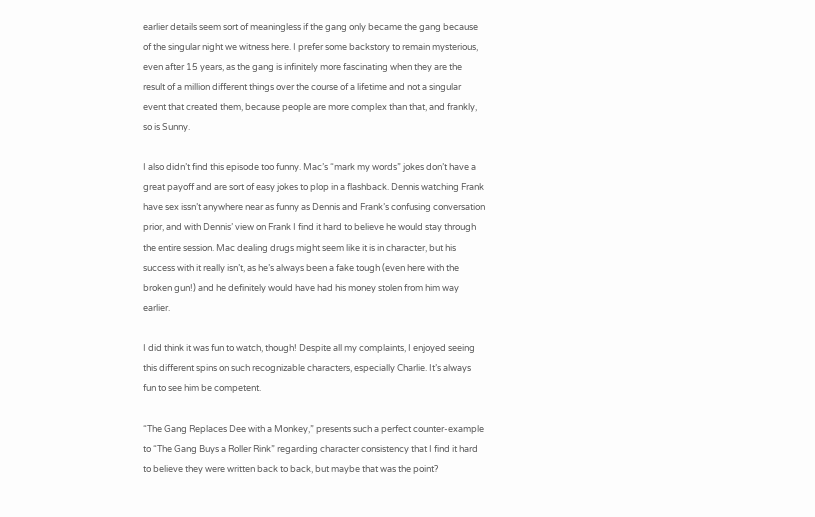earlier details seem sort of meaningless if the gang only became the gang because of the singular night we witness here. I prefer some backstory to remain mysterious, even after 15 years, as the gang is infinitely more fascinating when they are the result of a million different things over the course of a lifetime and not a singular event that created them, because people are more complex than that, and frankly, so is Sunny.

I also didn’t find this episode too funny. Mac’s “mark my words” jokes don’t have a great payoff and are sort of easy jokes to plop in a flashback. Dennis watching Frank have sex issn’t anywhere near as funny as Dennis and Frank’s confusing conversation prior, and with Dennis’ view on Frank I find it hard to believe he would stay through the entire session. Mac dealing drugs might seem like it is in character, but his success with it really isn’t, as he’s always been a fake tough (even here with the broken gun!) and he definitely would have had his money stolen from him way earlier.

I did think it was fun to watch, though! Despite all my complaints, I enjoyed seeing this different spins on such recognizable characters, especially Charlie. It’s always fun to see him be competent.

“The Gang Replaces Dee with a Monkey,” presents such a perfect counter-example to “The Gang Buys a Roller Rink” regarding character consistency that I find it hard to believe they were written back to back, but maybe that was the point?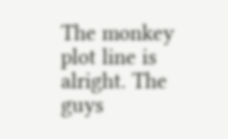The monkey plot line is alright. The guys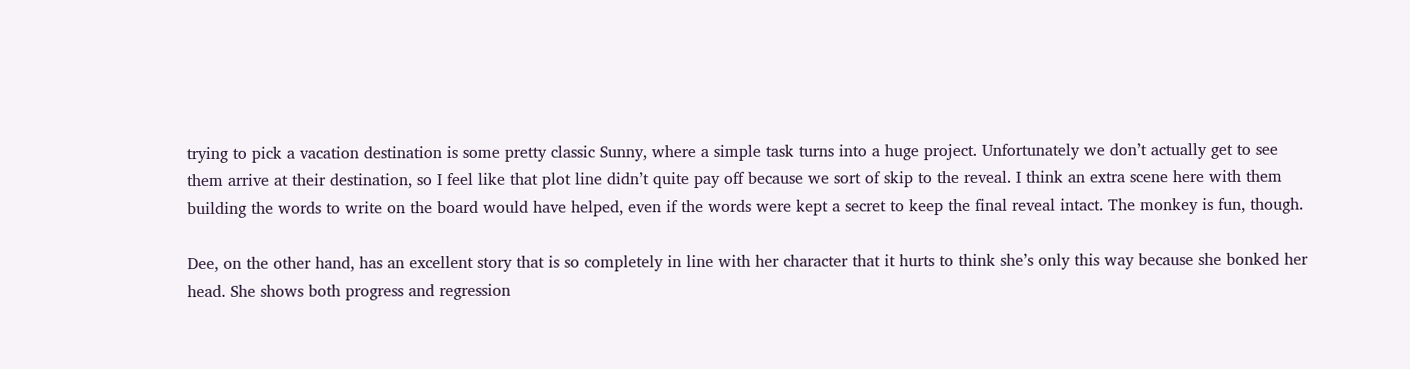trying to pick a vacation destination is some pretty classic Sunny, where a simple task turns into a huge project. Unfortunately we don’t actually get to see them arrive at their destination, so I feel like that plot line didn’t quite pay off because we sort of skip to the reveal. I think an extra scene here with them building the words to write on the board would have helped, even if the words were kept a secret to keep the final reveal intact. The monkey is fun, though.

Dee, on the other hand, has an excellent story that is so completely in line with her character that it hurts to think she’s only this way because she bonked her head. She shows both progress and regression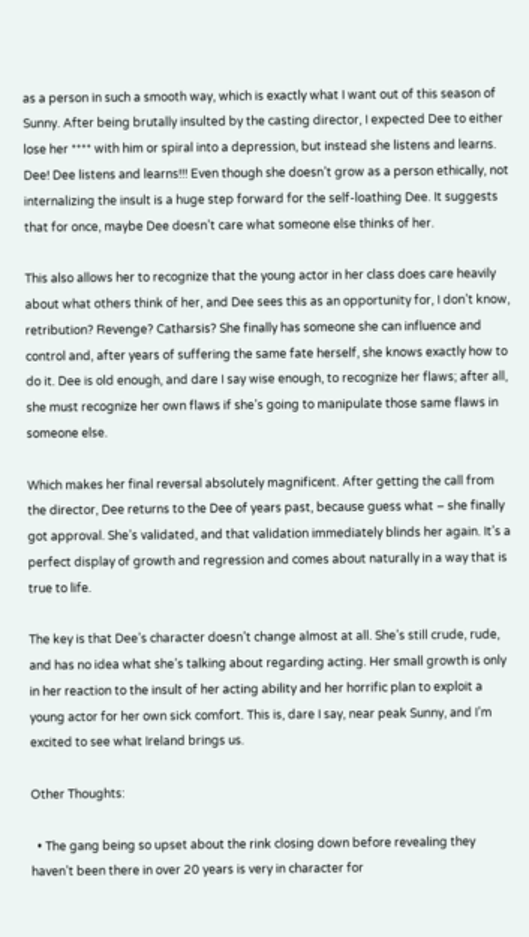as a person in such a smooth way, which is exactly what I want out of this season of Sunny. After being brutally insulted by the casting director, I expected Dee to either lose her **** with him or spiral into a depression, but instead she listens and learns. Dee! Dee listens and learns!!! Even though she doesn’t grow as a person ethically, not internalizing the insult is a huge step forward for the self-loathing Dee. It suggests that for once, maybe Dee doesn’t care what someone else thinks of her.

This also allows her to recognize that the young actor in her class does care heavily about what others think of her, and Dee sees this as an opportunity for, I don’t know, retribution? Revenge? Catharsis? She finally has someone she can influence and control and, after years of suffering the same fate herself, she knows exactly how to do it. Dee is old enough, and dare I say wise enough, to recognize her flaws; after all, she must recognize her own flaws if she’s going to manipulate those same flaws in someone else.

Which makes her final reversal absolutely magnificent. After getting the call from the director, Dee returns to the Dee of years past, because guess what – she finally got approval. She’s validated, and that validation immediately blinds her again. It’s a perfect display of growth and regression and comes about naturally in a way that is true to life.

The key is that Dee’s character doesn’t change almost at all. She’s still crude, rude, and has no idea what she’s talking about regarding acting. Her small growth is only in her reaction to the insult of her acting ability and her horrific plan to exploit a young actor for her own sick comfort. This is, dare I say, near peak Sunny, and I’m excited to see what Ireland brings us.

Other Thoughts:

  • The gang being so upset about the rink closing down before revealing they haven’t been there in over 20 years is very in character for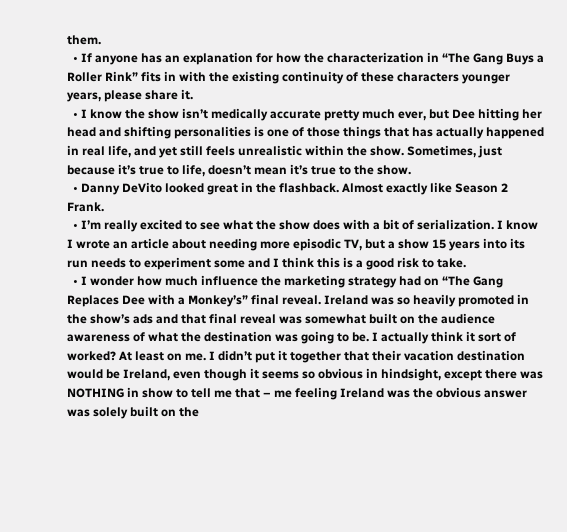them.
  • If anyone has an explanation for how the characterization in “The Gang Buys a Roller Rink” fits in with the existing continuity of these characters younger years, please share it.
  • I know the show isn’t medically accurate pretty much ever, but Dee hitting her head and shifting personalities is one of those things that has actually happened in real life, and yet still feels unrealistic within the show. Sometimes, just because it’s true to life, doesn’t mean it’s true to the show.
  • Danny DeVito looked great in the flashback. Almost exactly like Season 2 Frank.
  • I’m really excited to see what the show does with a bit of serialization. I know I wrote an article about needing more episodic TV, but a show 15 years into its run needs to experiment some and I think this is a good risk to take.
  • I wonder how much influence the marketing strategy had on “The Gang Replaces Dee with a Monkey’s” final reveal. Ireland was so heavily promoted in the show’s ads and that final reveal was somewhat built on the audience awareness of what the destination was going to be. I actually think it sort of worked? At least on me. I didn’t put it together that their vacation destination would be Ireland, even though it seems so obvious in hindsight, except there was NOTHING in show to tell me that – me feeling Ireland was the obvious answer was solely built on the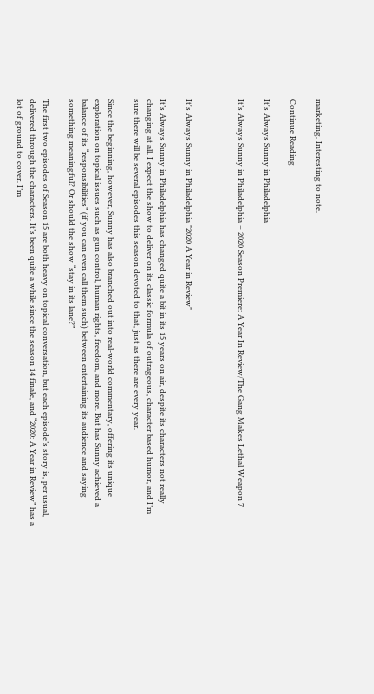marketing. Interesting to note.

Continue Reading

It's Always Sunny in Philadelphia

It’s Always Sunny in Philadelphia – 2020 Season Premiere: A Year In Review/The Gang Makes Lethal Weapon 7



It's Always Sunny in Philadelphia "2020 A Year in Review"

It’s Always Sunny in Philadelphia has changed quite a bit in its 15 years on air, despite its characters not really changing at all. I expect the show to deliver on its classic formula of outrageous, character based humor, and I’m sure there will be several episodes this season devoted to that, just as there are every year.

Since the beginning, however, Sunny has also branched out into real-world commentary, offering its unique exploration on topical issues such as gun control, human rights, freedom, and more. But has Sunny achieved a balance of its “responsibilities” (if you can even call them such) between entertaining its audience and saying something meaningful? Or should the show “stay in its lane?”

The first two episodes of Season 15 are both heavy on topical conversation, but each episode’s story is, per usual, delivered through the characters. It’s been quite a while since the season 14 finale, and “2020: A Year in Review” has a lot of ground to cover. I’m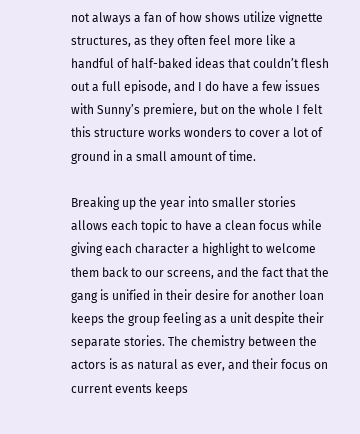not always a fan of how shows utilize vignette structures, as they often feel more like a handful of half-baked ideas that couldn’t flesh out a full episode, and I do have a few issues with Sunny’s premiere, but on the whole I felt this structure works wonders to cover a lot of ground in a small amount of time.

Breaking up the year into smaller stories allows each topic to have a clean focus while giving each character a highlight to welcome them back to our screens, and the fact that the gang is unified in their desire for another loan keeps the group feeling as a unit despite their separate stories. The chemistry between the actors is as natural as ever, and their focus on current events keeps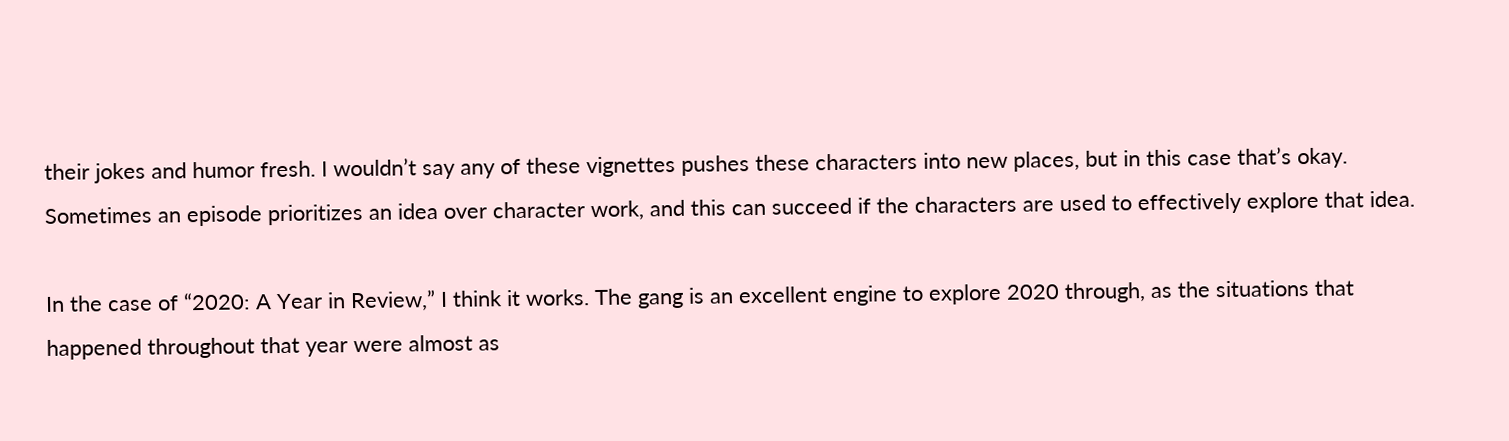their jokes and humor fresh. I wouldn’t say any of these vignettes pushes these characters into new places, but in this case that’s okay. Sometimes an episode prioritizes an idea over character work, and this can succeed if the characters are used to effectively explore that idea.

In the case of “2020: A Year in Review,” I think it works. The gang is an excellent engine to explore 2020 through, as the situations that happened throughout that year were almost as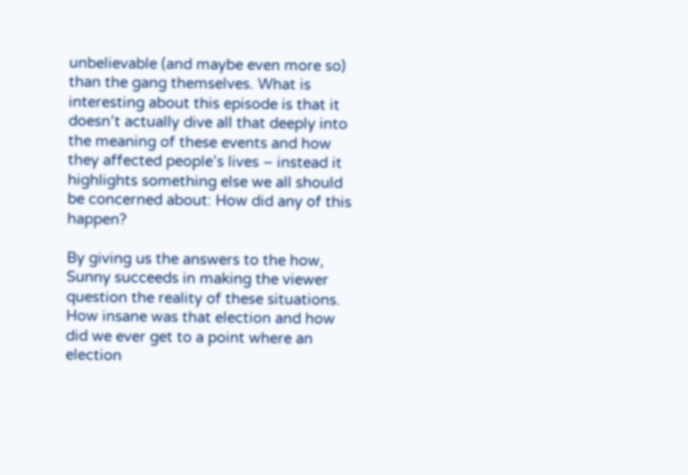unbelievable (and maybe even more so) than the gang themselves. What is interesting about this episode is that it doesn’t actually dive all that deeply into the meaning of these events and how they affected people’s lives – instead it highlights something else we all should be concerned about: How did any of this happen?

By giving us the answers to the how, Sunny succeeds in making the viewer question the reality of these situations. How insane was that election and how did we ever get to a point where an election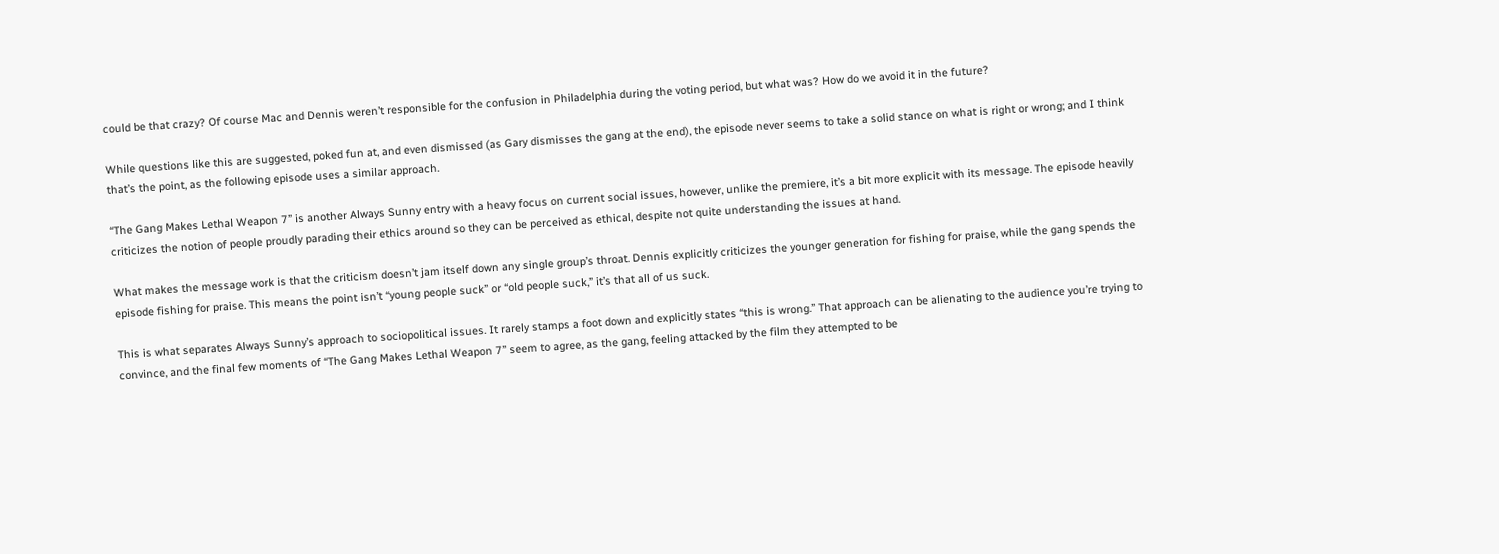could be that crazy? Of course Mac and Dennis weren’t responsible for the confusion in Philadelphia during the voting period, but what was? How do we avoid it in the future?

While questions like this are suggested, poked fun at, and even dismissed (as Gary dismisses the gang at the end), the episode never seems to take a solid stance on what is right or wrong; and I think that’s the point, as the following episode uses a similar approach.

“The Gang Makes Lethal Weapon 7” is another Always Sunny entry with a heavy focus on current social issues, however, unlike the premiere, it’s a bit more explicit with its message. The episode heavily criticizes the notion of people proudly parading their ethics around so they can be perceived as ethical, despite not quite understanding the issues at hand.

What makes the message work is that the criticism doesn’t jam itself down any single group’s throat. Dennis explicitly criticizes the younger generation for fishing for praise, while the gang spends the episode fishing for praise. This means the point isn’t “young people suck” or “old people suck,” it’s that all of us suck.

This is what separates Always Sunny’s approach to sociopolitical issues. It rarely stamps a foot down and explicitly states “this is wrong.” That approach can be alienating to the audience you’re trying to convince, and the final few moments of “The Gang Makes Lethal Weapon 7” seem to agree, as the gang, feeling attacked by the film they attempted to be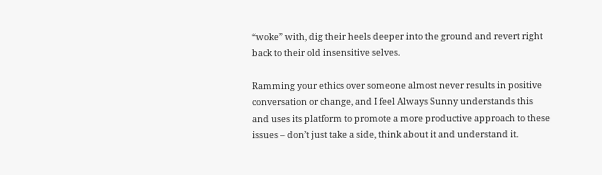“woke” with, dig their heels deeper into the ground and revert right back to their old insensitive selves.

Ramming your ethics over someone almost never results in positive conversation or change, and I feel Always Sunny understands this and uses its platform to promote a more productive approach to these issues – don’t just take a side, think about it and understand it.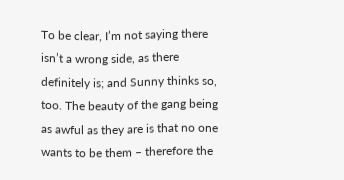To be clear, I’m not saying there isn’t a wrong side, as there definitely is; and Sunny thinks so, too. The beauty of the gang being as awful as they are is that no one wants to be them – therefore the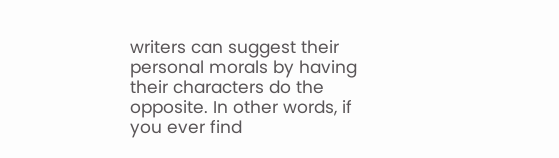writers can suggest their personal morals by having their characters do the opposite. In other words, if you ever find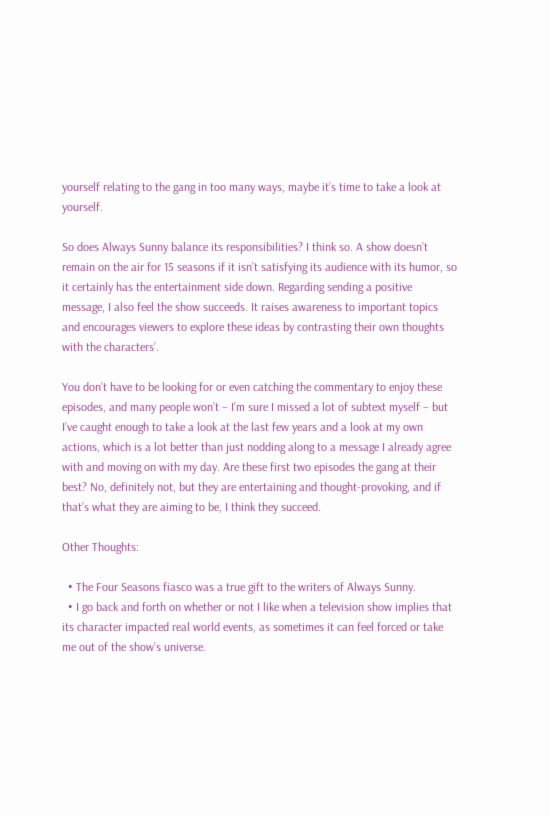yourself relating to the gang in too many ways, maybe it’s time to take a look at yourself.

So does Always Sunny balance its responsibilities? I think so. A show doesn’t remain on the air for 15 seasons if it isn’t satisfying its audience with its humor, so it certainly has the entertainment side down. Regarding sending a positive message, I also feel the show succeeds. It raises awareness to important topics and encourages viewers to explore these ideas by contrasting their own thoughts with the characters’.

You don’t have to be looking for or even catching the commentary to enjoy these episodes, and many people won’t – I’m sure I missed a lot of subtext myself – but I’ve caught enough to take a look at the last few years and a look at my own actions, which is a lot better than just nodding along to a message I already agree with and moving on with my day. Are these first two episodes the gang at their best? No, definitely not, but they are entertaining and thought-provoking, and if that’s what they are aiming to be, I think they succeed.

Other Thoughts:

  • The Four Seasons fiasco was a true gift to the writers of Always Sunny.
  • I go back and forth on whether or not I like when a television show implies that its character impacted real world events, as sometimes it can feel forced or take me out of the show’s universe.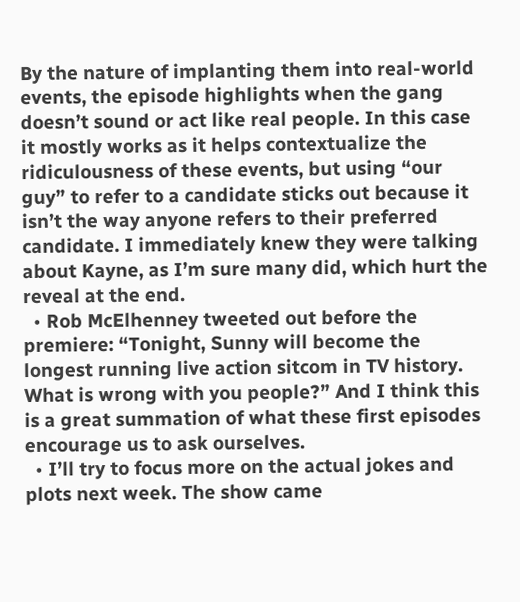By the nature of implanting them into real-world events, the episode highlights when the gang doesn’t sound or act like real people. In this case it mostly works as it helps contextualize the ridiculousness of these events, but using “our guy” to refer to a candidate sticks out because it isn’t the way anyone refers to their preferred candidate. I immediately knew they were talking about Kayne, as I’m sure many did, which hurt the reveal at the end.
  • Rob McElhenney tweeted out before the premiere: “Tonight, Sunny will become the longest running live action sitcom in TV history. What is wrong with you people?” And I think this is a great summation of what these first episodes encourage us to ask ourselves.
  • I’ll try to focus more on the actual jokes and plots next week. The show came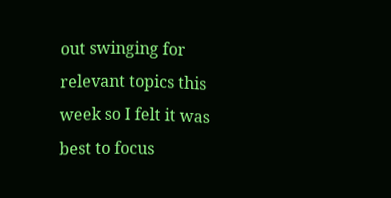out swinging for relevant topics this week so I felt it was best to focus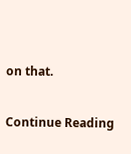on that.

Continue Reading